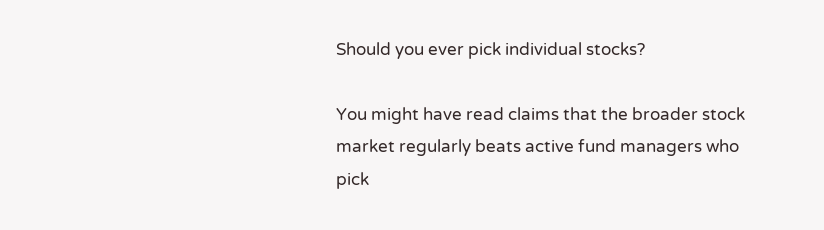Should you ever pick individual stocks?

You might have read claims that the broader stock market regularly beats active fund managers who pick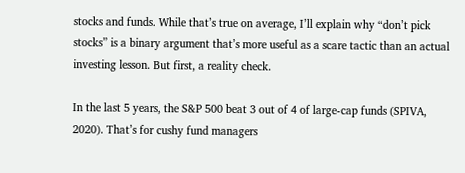stocks and funds. While that’s true on average, I’ll explain why “don’t pick stocks” is a binary argument that’s more useful as a scare tactic than an actual investing lesson. But first, a reality check.

In the last 5 years, the S&P 500 beat 3 out of 4 of large-cap funds (SPIVA, 2020). That’s for cushy fund managers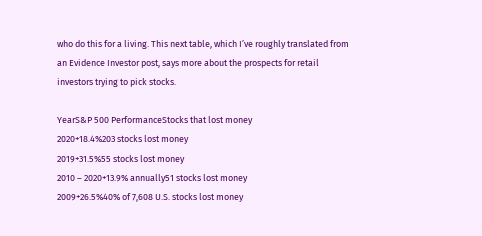who do this for a living. This next table, which I’ve roughly translated from an Evidence Investor post, says more about the prospects for retail investors trying to pick stocks.

YearS&P 500 PerformanceStocks that lost money
2020+18.4%203 stocks lost money
2019+31.5%55 stocks lost money
2010 – 2020+13.9% annually51 stocks lost money
2009+26.5%40% of 7,608 U.S. stocks lost money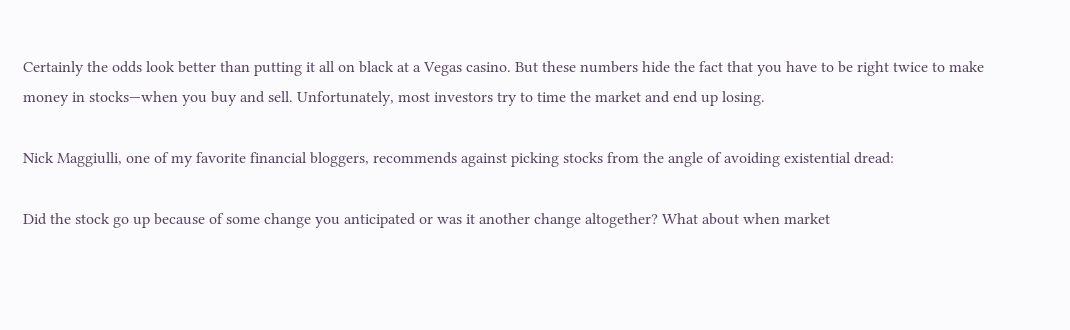Certainly the odds look better than putting it all on black at a Vegas casino. But these numbers hide the fact that you have to be right twice to make money in stocks—when you buy and sell. Unfortunately, most investors try to time the market and end up losing.

Nick Maggiulli, one of my favorite financial bloggers, recommends against picking stocks from the angle of avoiding existential dread:

Did the stock go up because of some change you anticipated or was it another change altogether? What about when market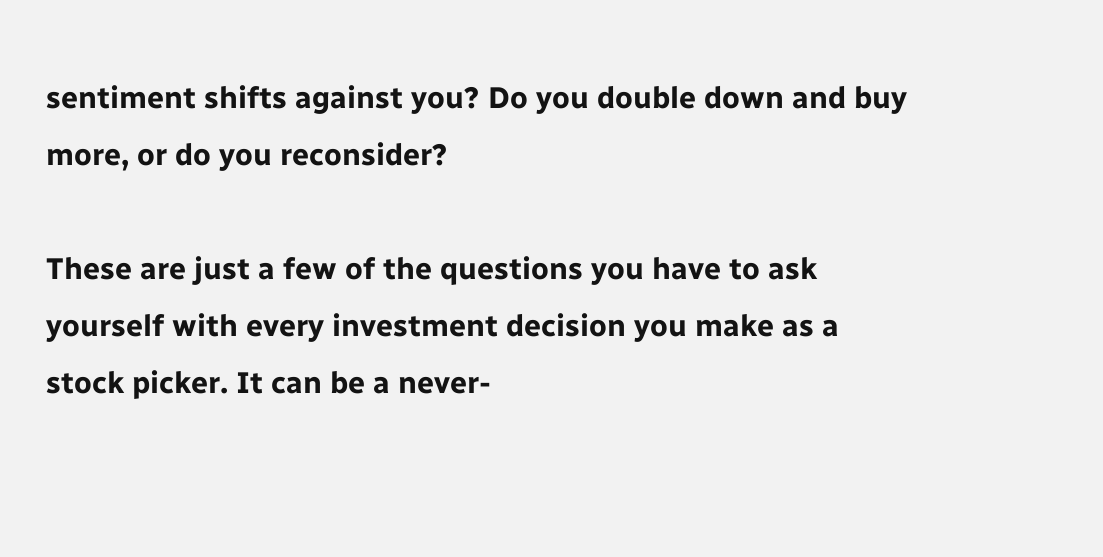sentiment shifts against you? Do you double down and buy more, or do you reconsider?

These are just a few of the questions you have to ask yourself with every investment decision you make as a stock picker. It can be a never-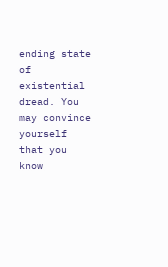ending state of existential dread. You may convince yourself that you know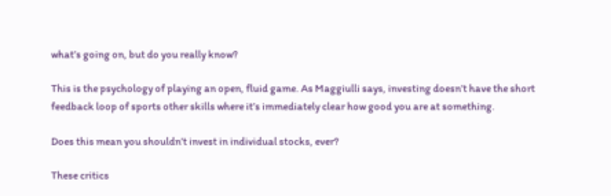what’s going on, but do you really know?

This is the psychology of playing an open, fluid game. As Maggiulli says, investing doesn’t have the short feedback loop of sports other skills where it’s immediately clear how good you are at something.

Does this mean you shouldn’t invest in individual stocks, ever?

These critics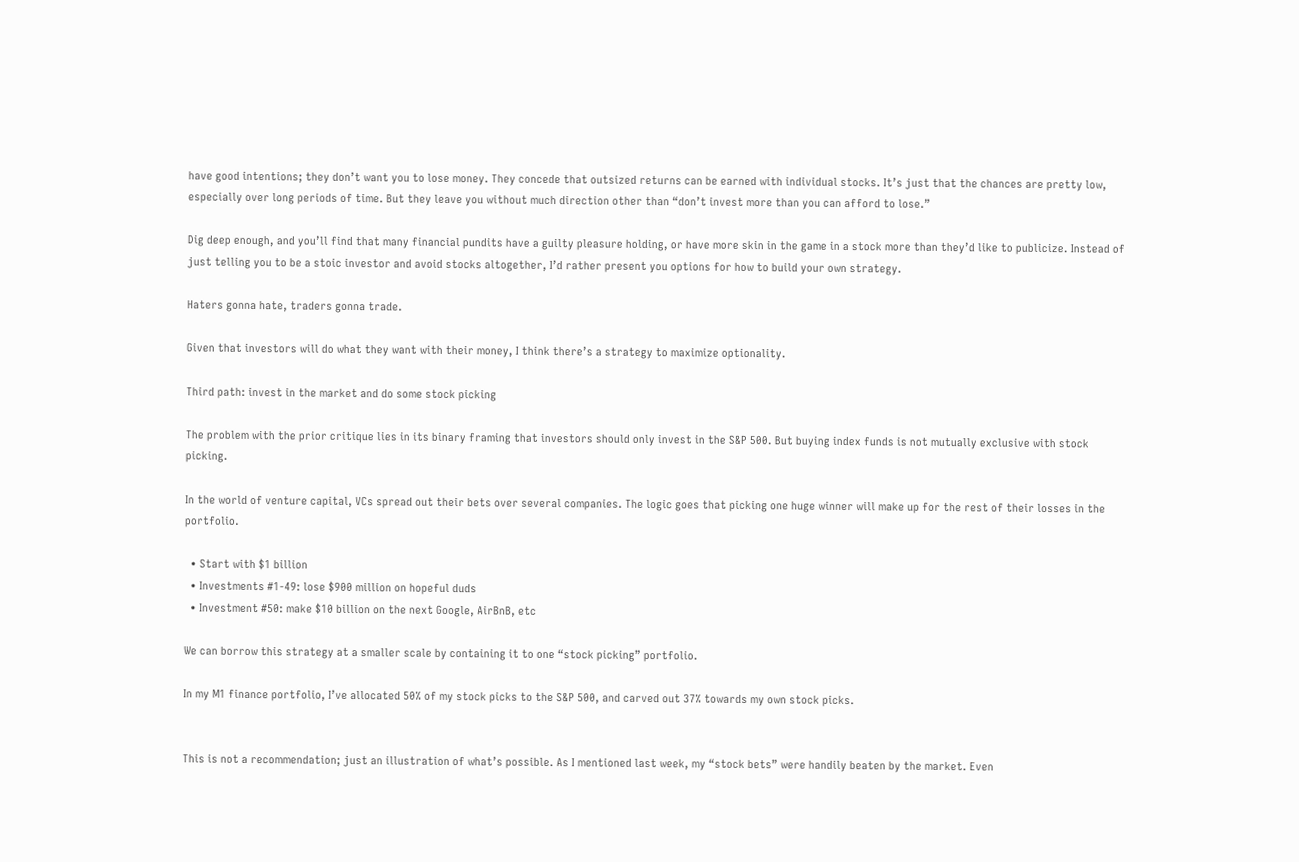have good intentions; they don’t want you to lose money. They concede that outsized returns can be earned with individual stocks. It’s just that the chances are pretty low, especially over long periods of time. But they leave you without much direction other than “don’t invest more than you can afford to lose.”

Dig deep enough, and you’ll find that many financial pundits have a guilty pleasure holding, or have more skin in the game in a stock more than they’d like to publicize. Instead of just telling you to be a stoic investor and avoid stocks altogether, I’d rather present you options for how to build your own strategy.

Haters gonna hate, traders gonna trade.

Given that investors will do what they want with their money, I think there’s a strategy to maximize optionality.

Third path: invest in the market and do some stock picking

The problem with the prior critique lies in its binary framing that investors should only invest in the S&P 500. But buying index funds is not mutually exclusive with stock picking.

In the world of venture capital, VCs spread out their bets over several companies. The logic goes that picking one huge winner will make up for the rest of their losses in the portfolio.

  • Start with $1 billion
  • Investments #1-49: lose $900 million on hopeful duds
  • Investment #50: make $10 billion on the next Google, AirBnB, etc

We can borrow this strategy at a smaller scale by containing it to one “stock picking” portfolio.

In my M1 finance portfolio, I’ve allocated 50% of my stock picks to the S&P 500, and carved out 37% towards my own stock picks.


This is not a recommendation; just an illustration of what’s possible. As I mentioned last week, my “stock bets” were handily beaten by the market. Even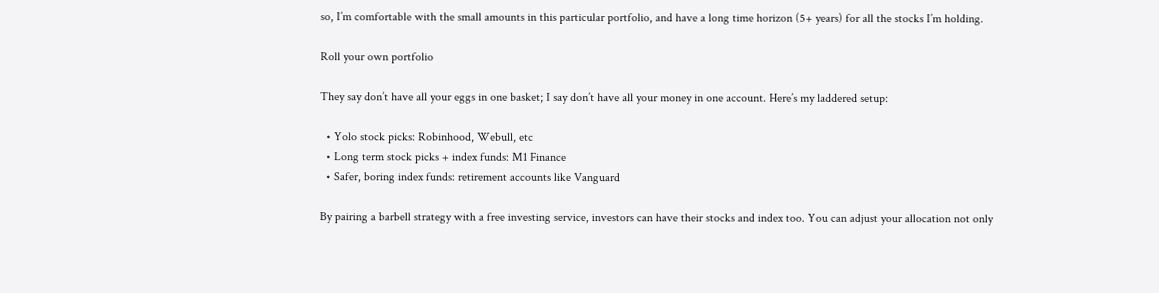so, I’m comfortable with the small amounts in this particular portfolio, and have a long time horizon (5+ years) for all the stocks I’m holding.

Roll your own portfolio

They say don’t have all your eggs in one basket; I say don’t have all your money in one account. Here’s my laddered setup:

  • Yolo stock picks: Robinhood, Webull, etc
  • Long term stock picks + index funds: M1 Finance
  • Safer, boring index funds: retirement accounts like Vanguard

By pairing a barbell strategy with a free investing service, investors can have their stocks and index too. You can adjust your allocation not only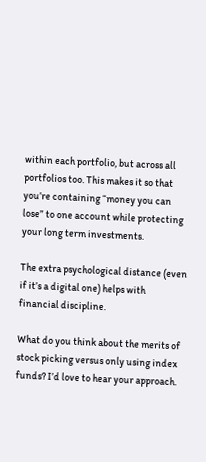within each portfolio, but across all portfolios too. This makes it so that you’re containing “money you can lose” to one account while protecting your long term investments.

The extra psychological distance (even if it’s a digital one) helps with financial discipline.

What do you think about the merits of stock picking versus only using index funds? I’d love to hear your approach.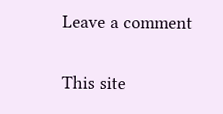Leave a comment

This site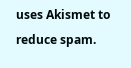uses Akismet to reduce spam.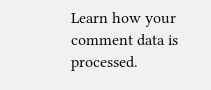Learn how your comment data is processed.